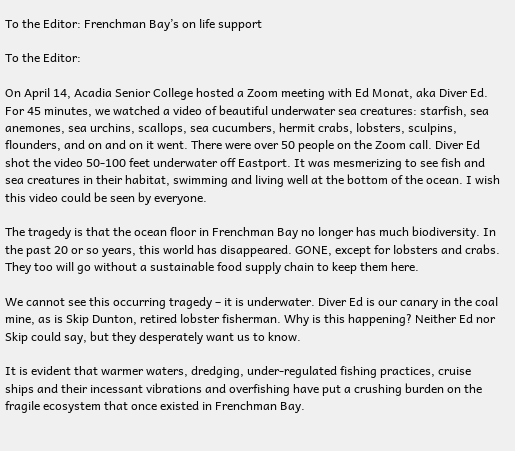To the Editor: Frenchman Bay’s on life support

To the Editor:

On April 14, Acadia Senior College hosted a Zoom meeting with Ed Monat, aka Diver Ed. For 45 minutes, we watched a video of beautiful underwater sea creatures: starfish, sea anemones, sea urchins, scallops, sea cucumbers, hermit crabs, lobsters, sculpins, flounders, and on and on it went. There were over 50 people on the Zoom call. Diver Ed shot the video 50-100 feet underwater off Eastport. It was mesmerizing to see fish and sea creatures in their habitat, swimming and living well at the bottom of the ocean. I wish this video could be seen by everyone.

The tragedy is that the ocean floor in Frenchman Bay no longer has much biodiversity. In the past 20 or so years, this world has disappeared. GONE, except for lobsters and crabs. They too will go without a sustainable food supply chain to keep them here.

We cannot see this occurring tragedy – it is underwater. Diver Ed is our canary in the coal mine, as is Skip Dunton, retired lobster fisherman. Why is this happening? Neither Ed nor Skip could say, but they desperately want us to know.

It is evident that warmer waters, dredging, under-regulated fishing practices, cruise ships and their incessant vibrations and overfishing have put a crushing burden on the fragile ecosystem that once existed in Frenchman Bay.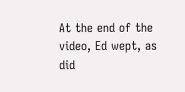At the end of the video, Ed wept, as did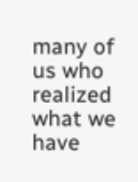many of us who realized what we have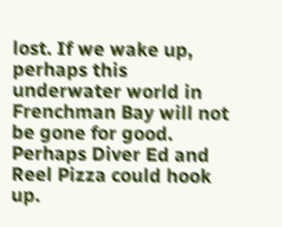lost. If we wake up, perhaps this underwater world in Frenchman Bay will not be gone for good. Perhaps Diver Ed and Reel Pizza could hook up.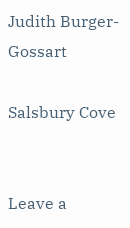Judith Burger-Gossart

Salsbury Cove


Leave a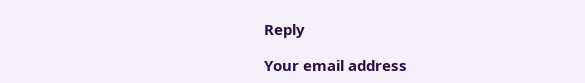Reply

Your email address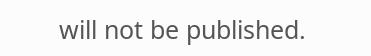will not be published.